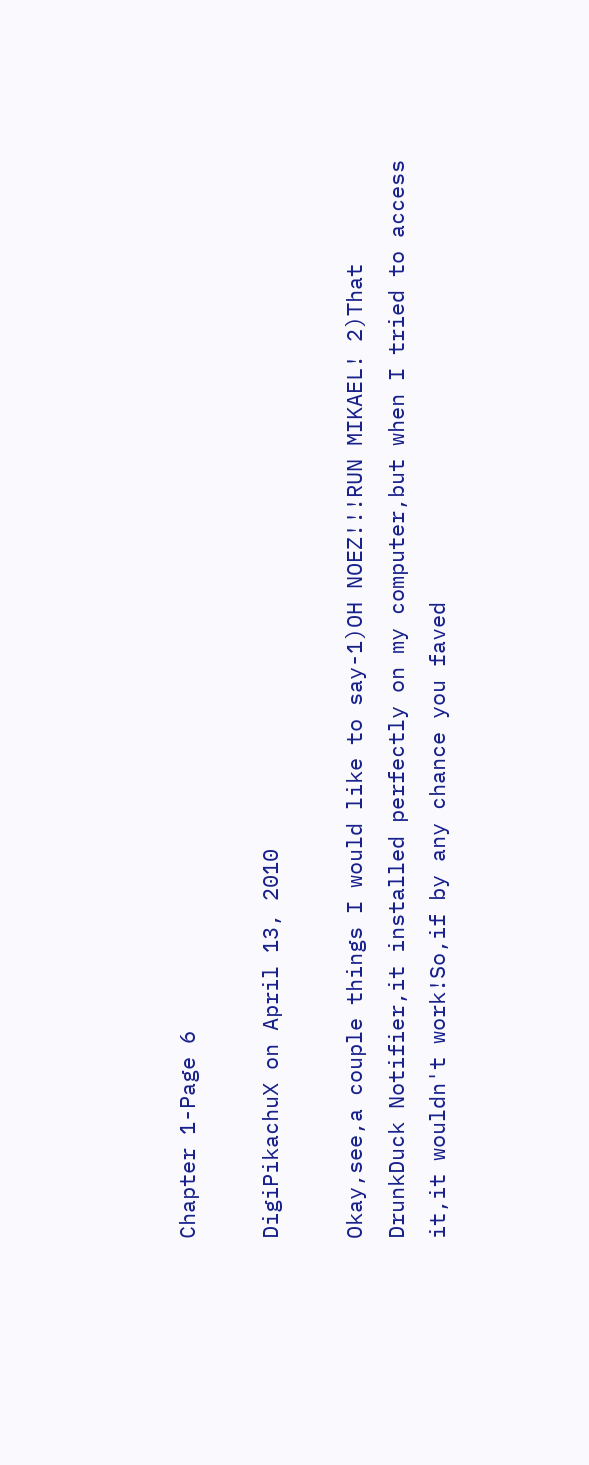Chapter 1-Page 6

DigiPikachuX on April 13, 2010

Okay,see,a couple things I would like to say-1)OH NOEZ!!!RUN MIKAEL! 2)That DrunkDuck Notifier,it installed perfectly on my computer,but when I tried to access it,it wouldn't work!So,if by any chance you faved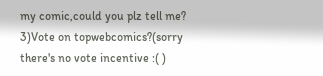my comic,could you plz tell me? 3)Vote on topwebcomics?(sorry there's no vote incentive :( )